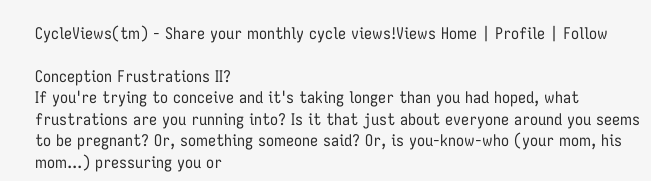CycleViews(tm) - Share your monthly cycle views!Views Home | Profile | Follow

Conception Frustrations II?
If you're trying to conceive and it's taking longer than you had hoped, what frustrations are you running into? Is it that just about everyone around you seems to be pregnant? Or, something someone said? Or, is you-know-who (your mom, his mom...) pressuring you or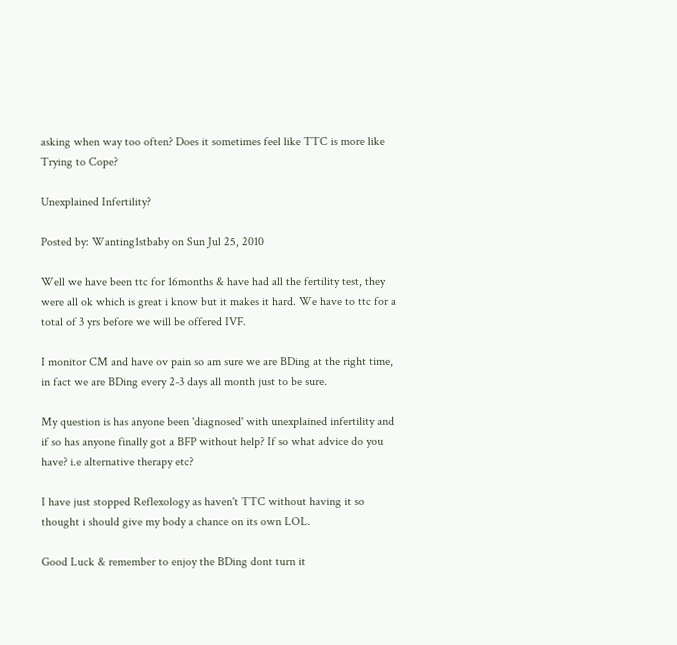asking when way too often? Does it sometimes feel like TTC is more like Trying to Cope?

Unexplained Infertility?

Posted by: Wanting1stbaby on Sun Jul 25, 2010

Well we have been ttc for 16months & have had all the fertility test, they were all ok which is great i know but it makes it hard. We have to ttc for a total of 3 yrs before we will be offered IVF.

I monitor CM and have ov pain so am sure we are BDing at the right time, in fact we are BDing every 2-3 days all month just to be sure.

My question is has anyone been 'diagnosed' with unexplained infertility and if so has anyone finally got a BFP without help? If so what advice do you have? i.e alternative therapy etc?

I have just stopped Reflexology as haven't TTC without having it so thought i should give my body a chance on its own LOL.

Good Luck & remember to enjoy the BDing dont turn it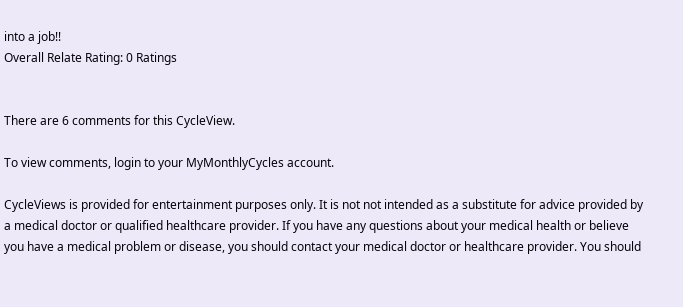into a job!!
Overall Relate Rating: 0 Ratings


There are 6 comments for this CycleView.

To view comments, login to your MyMonthlyCycles account.

CycleViews is provided for entertainment purposes only. It is not not intended as a substitute for advice provided by a medical doctor or qualified healthcare provider. If you have any questions about your medical health or believe you have a medical problem or disease, you should contact your medical doctor or healthcare provider. You should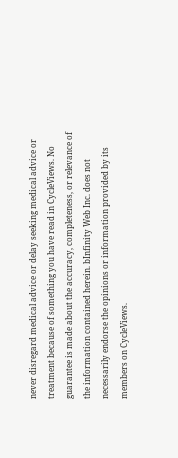never disregard medical advice or delay seeking medical advice or treatment because of something you have read in CycleViews. No guarantee is made about the accuracy, completeness, or relevance of the information contained herein. bInfinity Web Inc. does not necessarily endorse the opinions or information provided by its members on CycleViews.